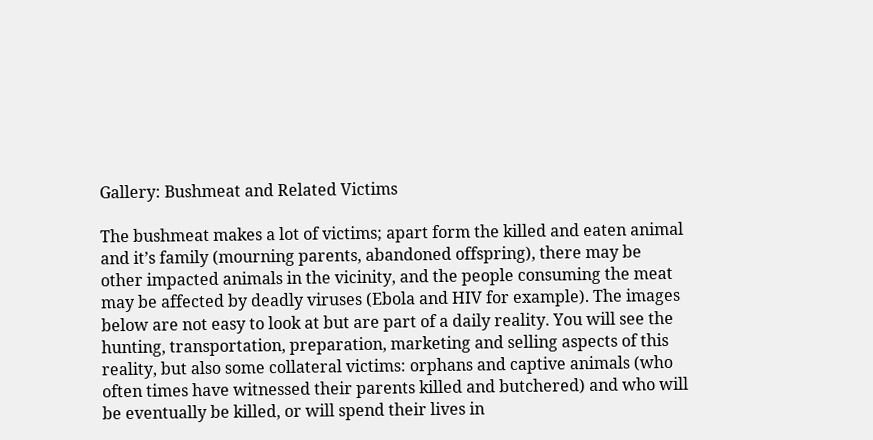Gallery: Bushmeat and Related Victims

The bushmeat makes a lot of victims; apart form the killed and eaten animal and it’s family (mourning parents, abandoned offspring), there may be other impacted animals in the vicinity, and the people consuming the meat may be affected by deadly viruses (Ebola and HIV for example). The images below are not easy to look at but are part of a daily reality. You will see the hunting, transportation, preparation, marketing and selling aspects of this reality, but also some collateral victims: orphans and captive animals (who often times have witnessed their parents killed and butchered) and who will be eventually be killed, or will spend their lives in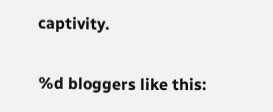captivity.

%d bloggers like this: